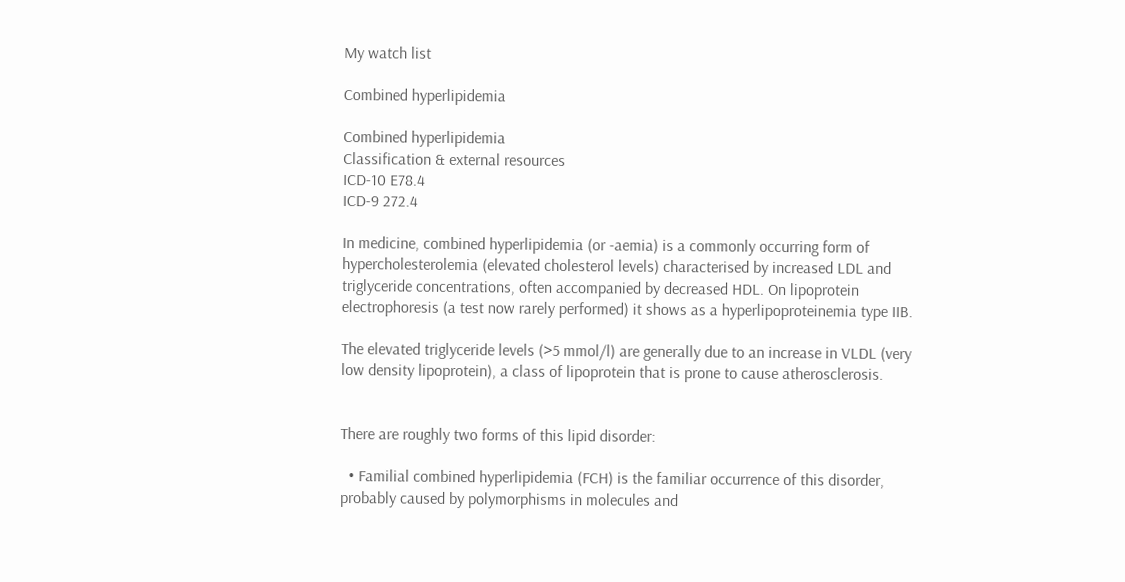My watch list

Combined hyperlipidemia

Combined hyperlipidemia
Classification & external resources
ICD-10 E78.4
ICD-9 272.4

In medicine, combined hyperlipidemia (or -aemia) is a commonly occurring form of hypercholesterolemia (elevated cholesterol levels) characterised by increased LDL and triglyceride concentrations, often accompanied by decreased HDL. On lipoprotein electrophoresis (a test now rarely performed) it shows as a hyperlipoproteinemia type IIB.

The elevated triglyceride levels (>5 mmol/l) are generally due to an increase in VLDL (very low density lipoprotein), a class of lipoprotein that is prone to cause atherosclerosis.


There are roughly two forms of this lipid disorder:

  • Familial combined hyperlipidemia (FCH) is the familiar occurrence of this disorder, probably caused by polymorphisms in molecules and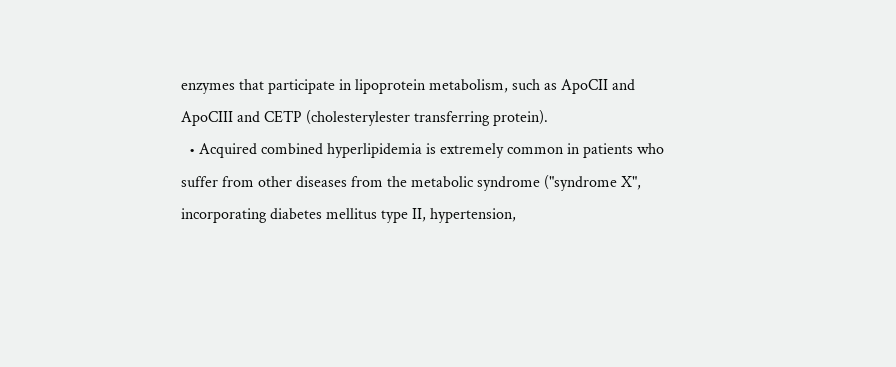enzymes that participate in lipoprotein metabolism, such as ApoCII and ApoCIII and CETP (cholesterylester transferring protein).
  • Acquired combined hyperlipidemia is extremely common in patients who suffer from other diseases from the metabolic syndrome ("syndrome X", incorporating diabetes mellitus type II, hypertension,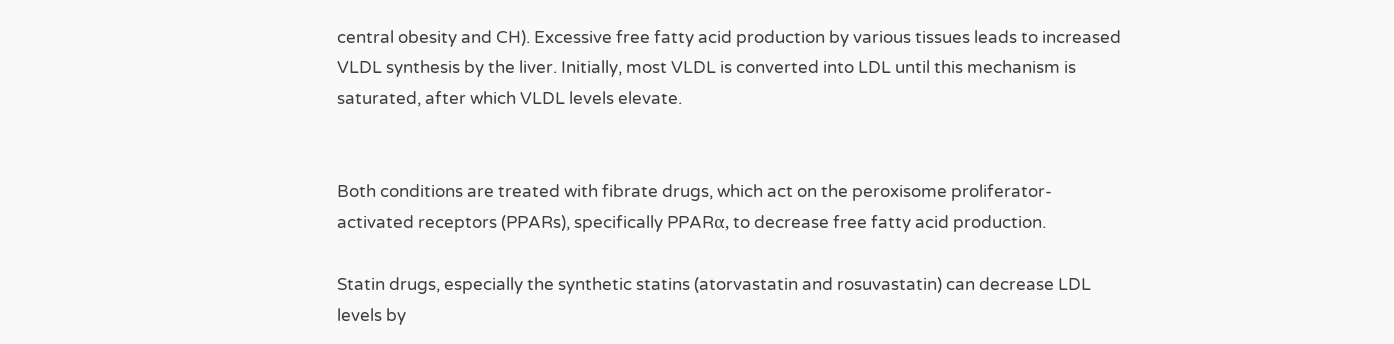central obesity and CH). Excessive free fatty acid production by various tissues leads to increased VLDL synthesis by the liver. Initially, most VLDL is converted into LDL until this mechanism is saturated, after which VLDL levels elevate.


Both conditions are treated with fibrate drugs, which act on the peroxisome proliferator-activated receptors (PPARs), specifically PPARα, to decrease free fatty acid production.

Statin drugs, especially the synthetic statins (atorvastatin and rosuvastatin) can decrease LDL levels by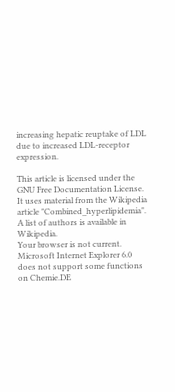increasing hepatic reuptake of LDL due to increased LDL-receptor expression.

This article is licensed under the GNU Free Documentation License. It uses material from the Wikipedia article "Combined_hyperlipidemia". A list of authors is available in Wikipedia.
Your browser is not current. Microsoft Internet Explorer 6.0 does not support some functions on Chemie.DE